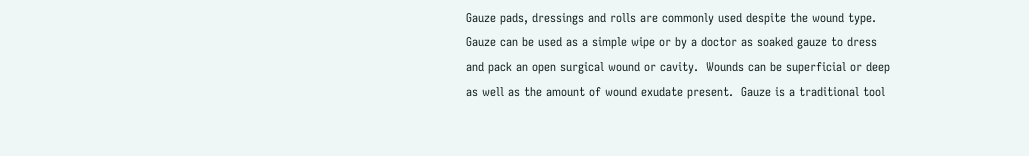Gauze pads, dressings and rolls are commonly used despite the wound type. Gauze can be used as a simple wipe or by a doctor as soaked gauze to dress and pack an open surgical wound or cavity.  Wounds can be superficial or deep as well as the amount of wound exudate present.  Gauze is a traditional tool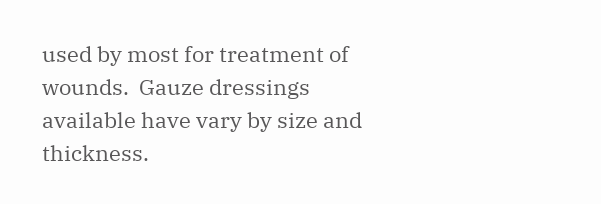used by most for treatment of wounds.  Gauze dressings available have vary by size and thickness.